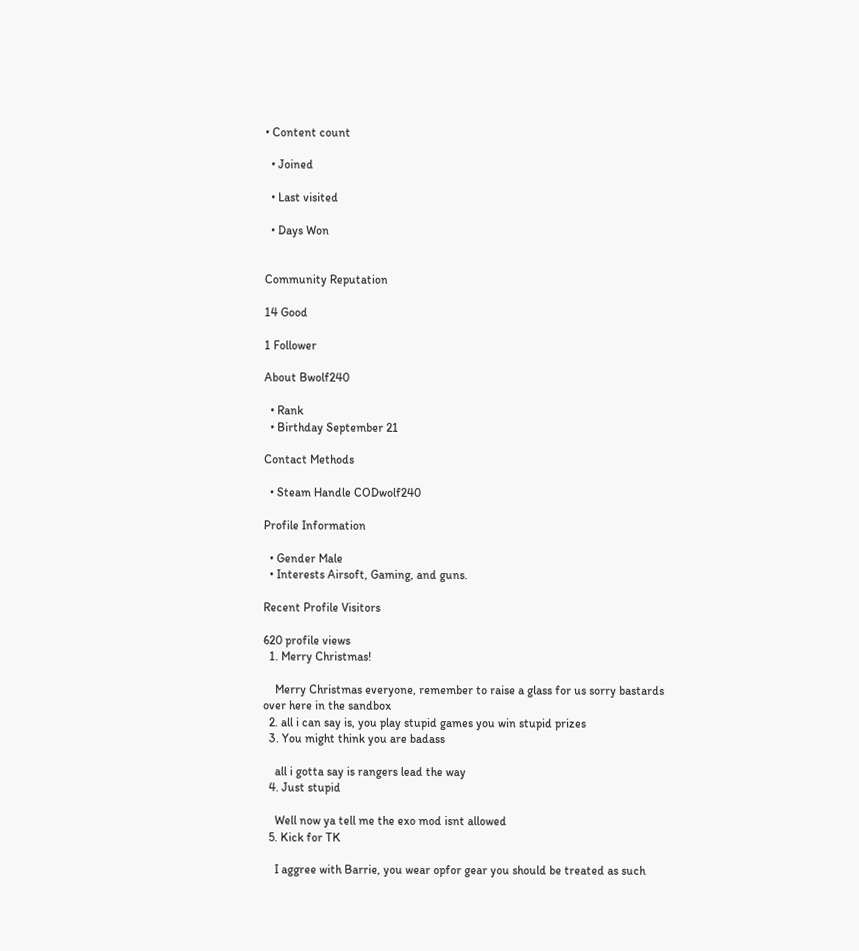• Content count

  • Joined

  • Last visited

  • Days Won


Community Reputation

14 Good

1 Follower

About Bwolf240

  • Rank
  • Birthday September 21

Contact Methods

  • Steam Handle CODwolf240

Profile Information

  • Gender Male
  • Interests Airsoft, Gaming, and guns.

Recent Profile Visitors

620 profile views
  1. Merry Christmas!

    Merry Christmas everyone, remember to raise a glass for us sorry bastards over here in the sandbox
  2. all i can say is, you play stupid games you win stupid prizes
  3. You might think you are badass

    all i gotta say is rangers lead the way
  4. Just stupid

    Well now ya tell me the exo mod isnt allowed
  5. Kick for TK

    I aggree with Barrie, you wear opfor gear you should be treated as such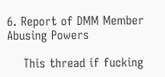6. Report of DMM Member Abusing Powers

    This thread if fucking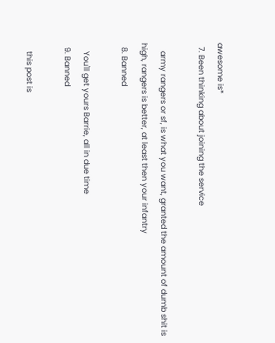awesome is*
  7. Been thinking about joining the service

    army rangers or sf, is what you want, granted the amount of dumb shit is high, rangers is better, at least then your infantry
  8. Banned

    You'll get yours Barrie, all in due time
  9. Banned

    this post is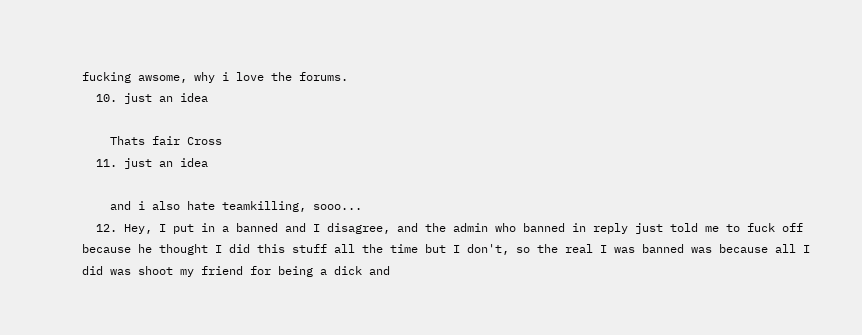fucking awsome, why i love the forums.
  10. just an idea

    Thats fair Cross
  11. just an idea

    and i also hate teamkilling, sooo...
  12. Hey, I put in a banned and I disagree, and the admin who banned in reply just told me to fuck off because he thought I did this stuff all the time but I don't, so the real I was banned was because all I did was shoot my friend for being a dick and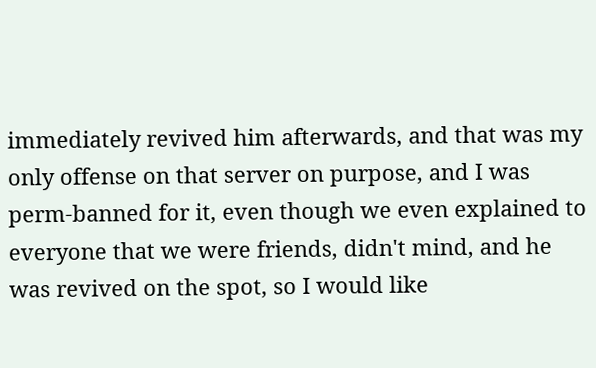immediately revived him afterwards, and that was my only offense on that server on purpose, and I was perm-banned for it, even though we even explained to everyone that we were friends, didn't mind, and he was revived on the spot, so I would like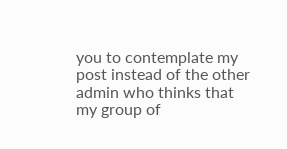you to contemplate my post instead of the other admin who thinks that my group of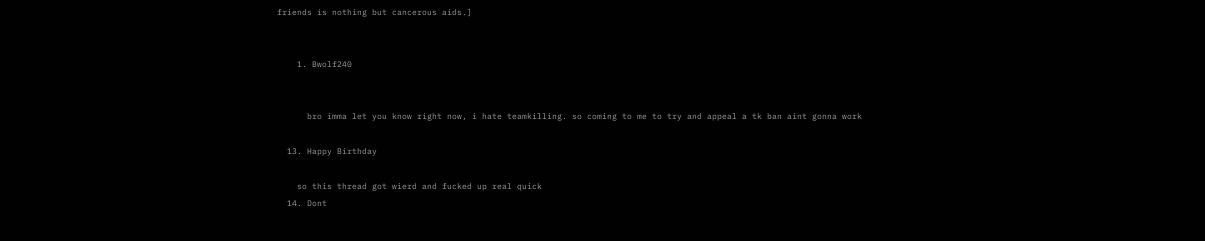friends is nothing but cancerous aids.]


    1. Bwolf240


      bro imma let you know right now, i hate teamkilling. so coming to me to try and appeal a tk ban aint gonna work

  13. Happy Birthday

    so this thread got wierd and fucked up real quick
  14. Dont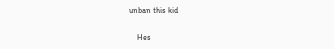unban this kid

    Hes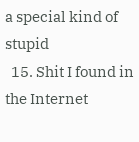a special kind of stupid
  15. Shit I found in the Internet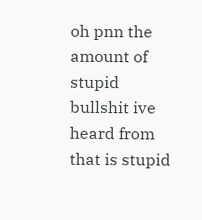oh pnn the amount of stupid bullshit ive heard from that is stupid